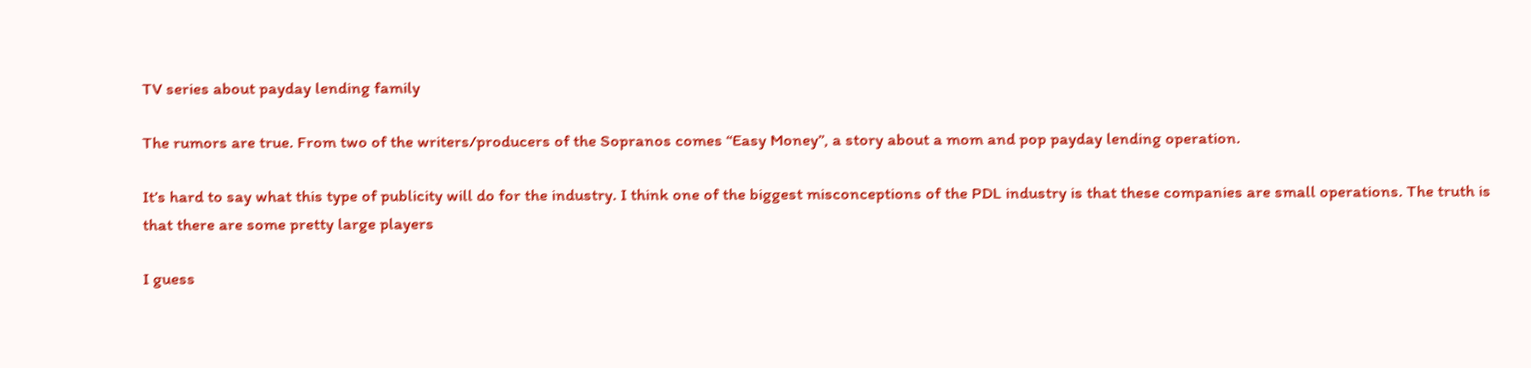TV series about payday lending family

The rumors are true. From two of the writers/producers of the Sopranos comes “Easy Money”, a story about a mom and pop payday lending operation.

It’s hard to say what this type of publicity will do for the industry. I think one of the biggest misconceptions of the PDL industry is that these companies are small operations. The truth is that there are some pretty large players

I guess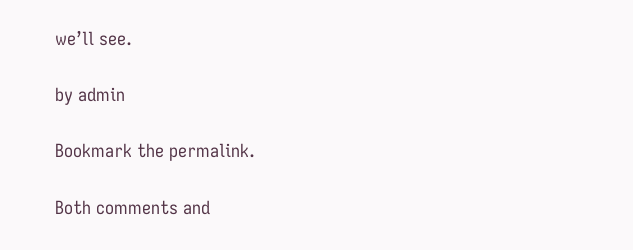we’ll see.

by admin

Bookmark the permalink.

Both comments and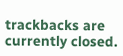trackbacks are currently closed.